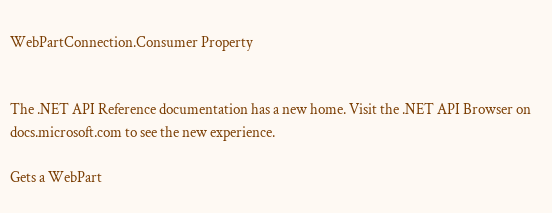WebPartConnection.Consumer Property


The .NET API Reference documentation has a new home. Visit the .NET API Browser on docs.microsoft.com to see the new experience.

Gets a WebPart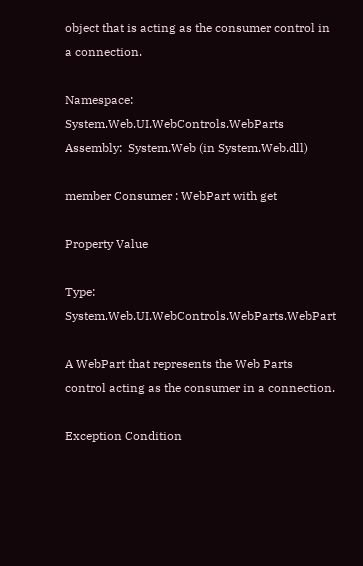object that is acting as the consumer control in a connection.

Namespace:   System.Web.UI.WebControls.WebParts
Assembly:  System.Web (in System.Web.dll)

member Consumer : WebPart with get

Property Value

Type: System.Web.UI.WebControls.WebParts.WebPart

A WebPart that represents the Web Parts control acting as the consumer in a connection.

Exception Condition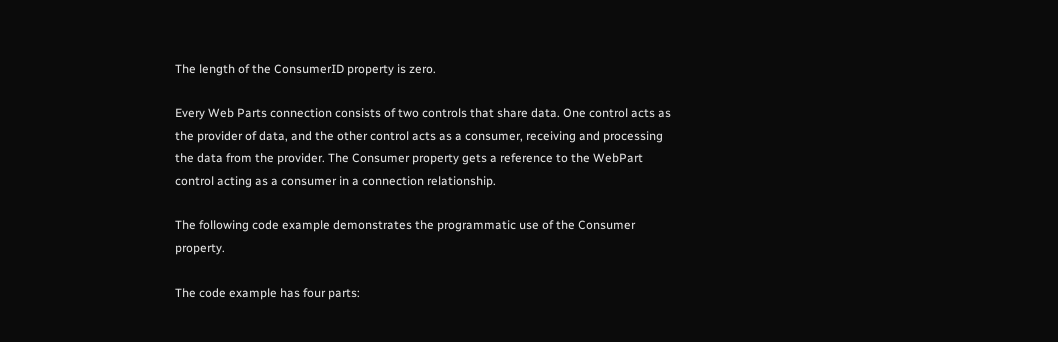The length of the ConsumerID property is zero.

Every Web Parts connection consists of two controls that share data. One control acts as the provider of data, and the other control acts as a consumer, receiving and processing the data from the provider. The Consumer property gets a reference to the WebPart control acting as a consumer in a connection relationship.

The following code example demonstrates the programmatic use of the Consumer property.

The code example has four parts: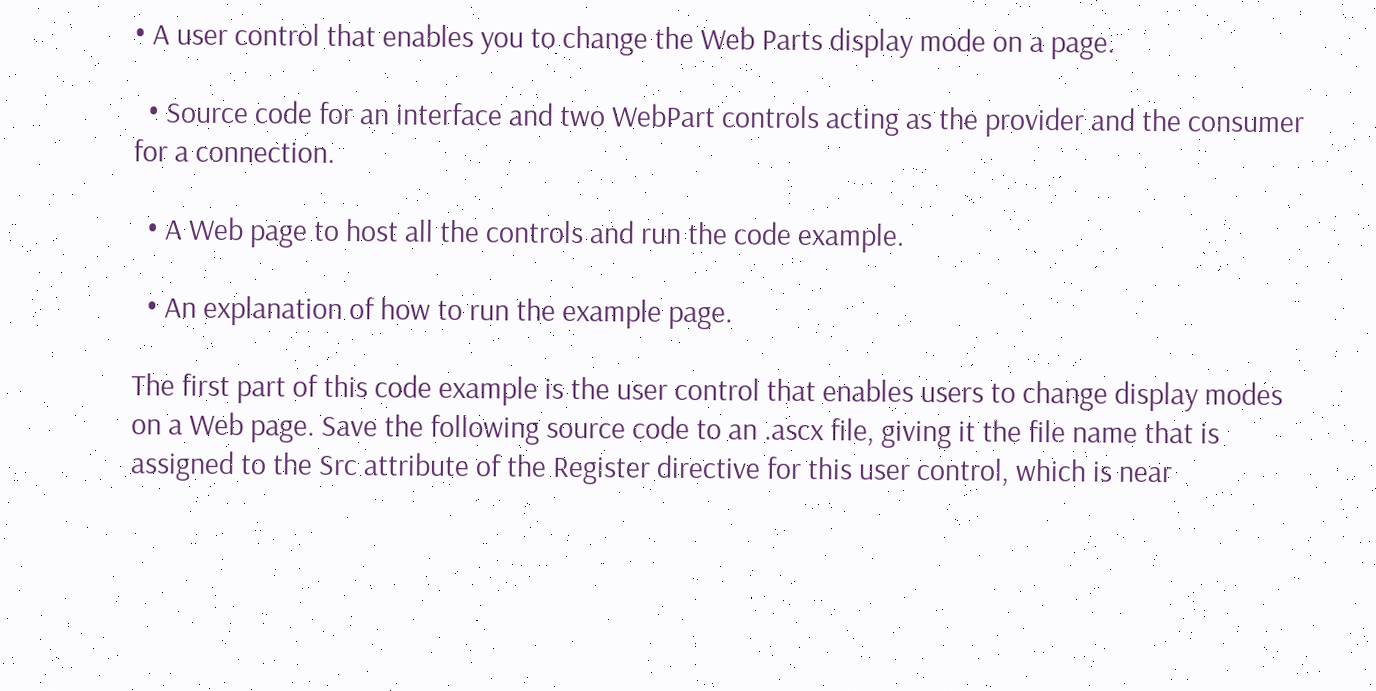• A user control that enables you to change the Web Parts display mode on a page.

  • Source code for an interface and two WebPart controls acting as the provider and the consumer for a connection.

  • A Web page to host all the controls and run the code example.

  • An explanation of how to run the example page.

The first part of this code example is the user control that enables users to change display modes on a Web page. Save the following source code to an .ascx file, giving it the file name that is assigned to the Src attribute of the Register directive for this user control, which is near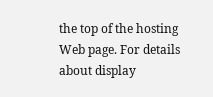the top of the hosting Web page. For details about display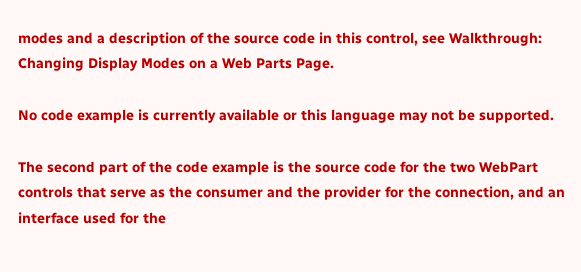modes and a description of the source code in this control, see Walkthrough: Changing Display Modes on a Web Parts Page.

No code example is currently available or this language may not be supported.

The second part of the code example is the source code for the two WebPart controls that serve as the consumer and the provider for the connection, and an interface used for the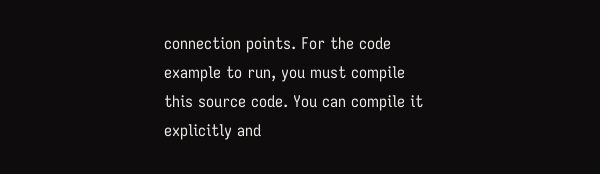connection points. For the code example to run, you must compile this source code. You can compile it explicitly and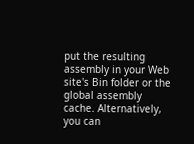put the resulting assembly in your Web site's Bin folder or the global assembly cache. Alternatively, you can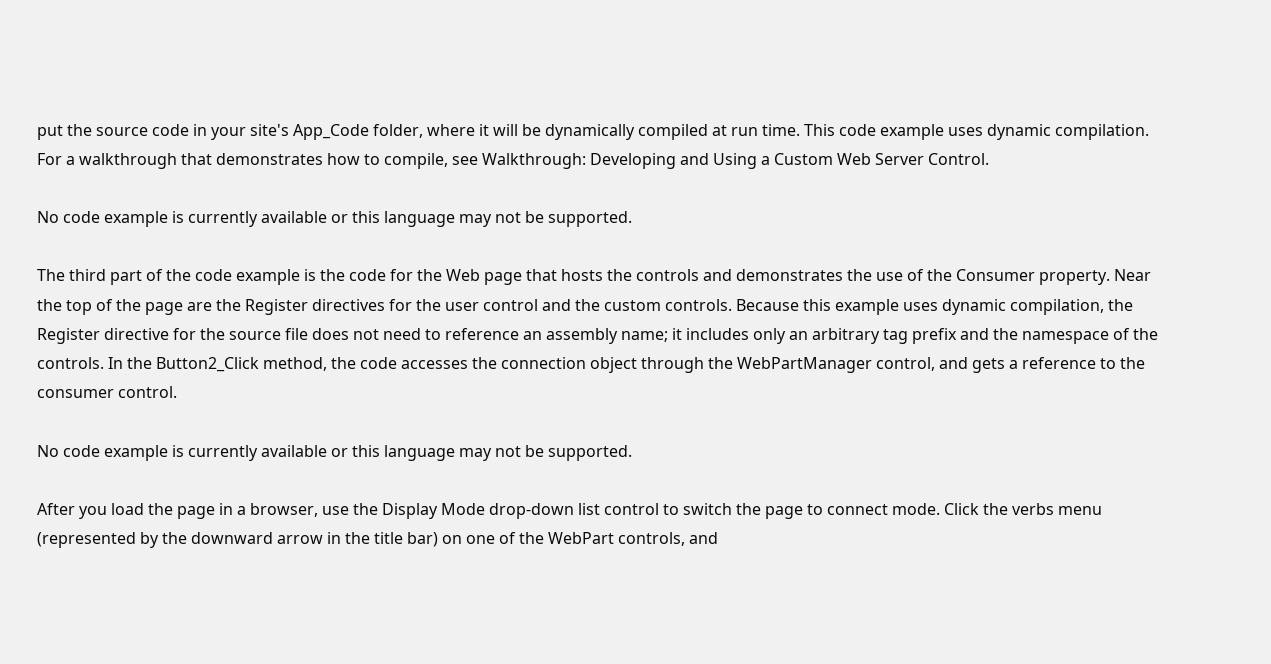put the source code in your site's App_Code folder, where it will be dynamically compiled at run time. This code example uses dynamic compilation. For a walkthrough that demonstrates how to compile, see Walkthrough: Developing and Using a Custom Web Server Control.

No code example is currently available or this language may not be supported.

The third part of the code example is the code for the Web page that hosts the controls and demonstrates the use of the Consumer property. Near the top of the page are the Register directives for the user control and the custom controls. Because this example uses dynamic compilation, the Register directive for the source file does not need to reference an assembly name; it includes only an arbitrary tag prefix and the namespace of the controls. In the Button2_Click method, the code accesses the connection object through the WebPartManager control, and gets a reference to the consumer control.

No code example is currently available or this language may not be supported.

After you load the page in a browser, use the Display Mode drop-down list control to switch the page to connect mode. Click the verbs menu (represented by the downward arrow in the title bar) on one of the WebPart controls, and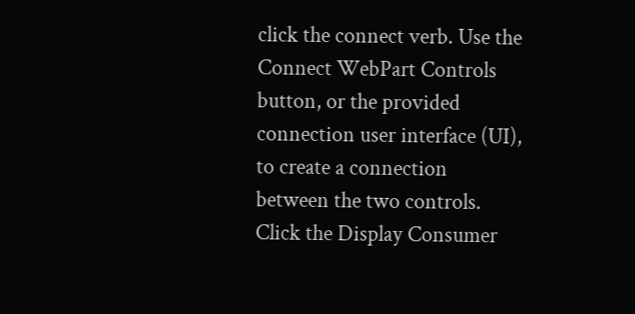click the connect verb. Use the Connect WebPart Controls button, or the provided connection user interface (UI), to create a connection between the two controls. Click the Display Consumer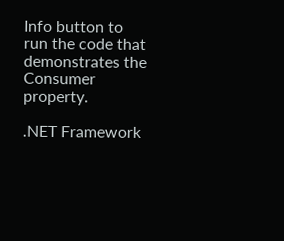Info button to run the code that demonstrates the Consumer property.

.NET Framework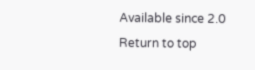Available since 2.0
Return to top